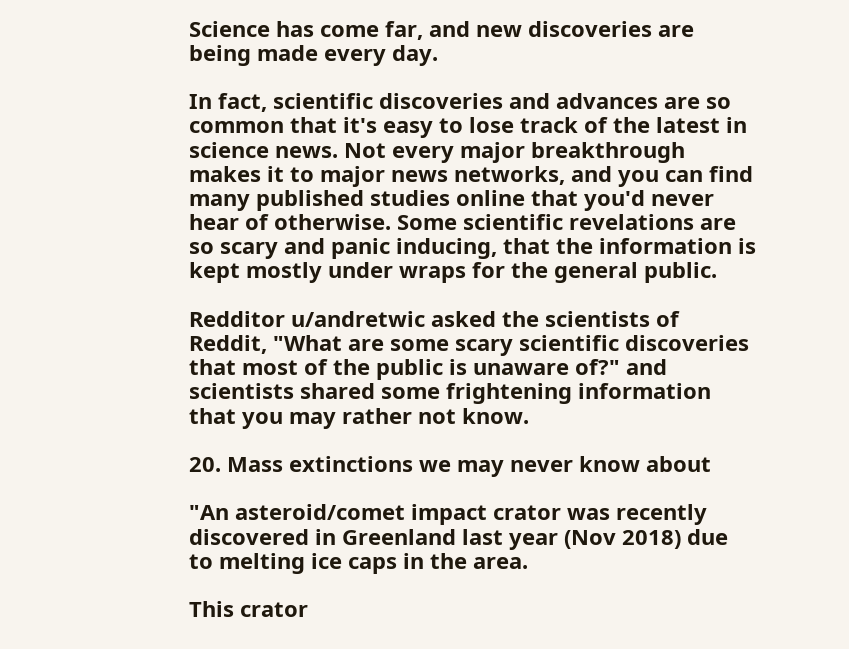Science has come far, and new discoveries are being made every day.

In fact, scientific discoveries and advances are so common that it's easy to lose track of the latest in science news. Not every major breakthrough makes it to major news networks, and you can find many published studies online that you'd never hear of otherwise. Some scientific revelations are so scary and panic inducing, that the information is kept mostly under wraps for the general public.

Redditor u/andretwic asked the scientists of Reddit, "What are some scary scientific discoveries that most of the public is unaware of?" and scientists shared some frightening information that you may rather not know.

20. Mass extinctions we may never know about

"An asteroid/comet impact crator was recently discovered in Greenland last year (Nov 2018) due to melting ice caps in the area.

This crator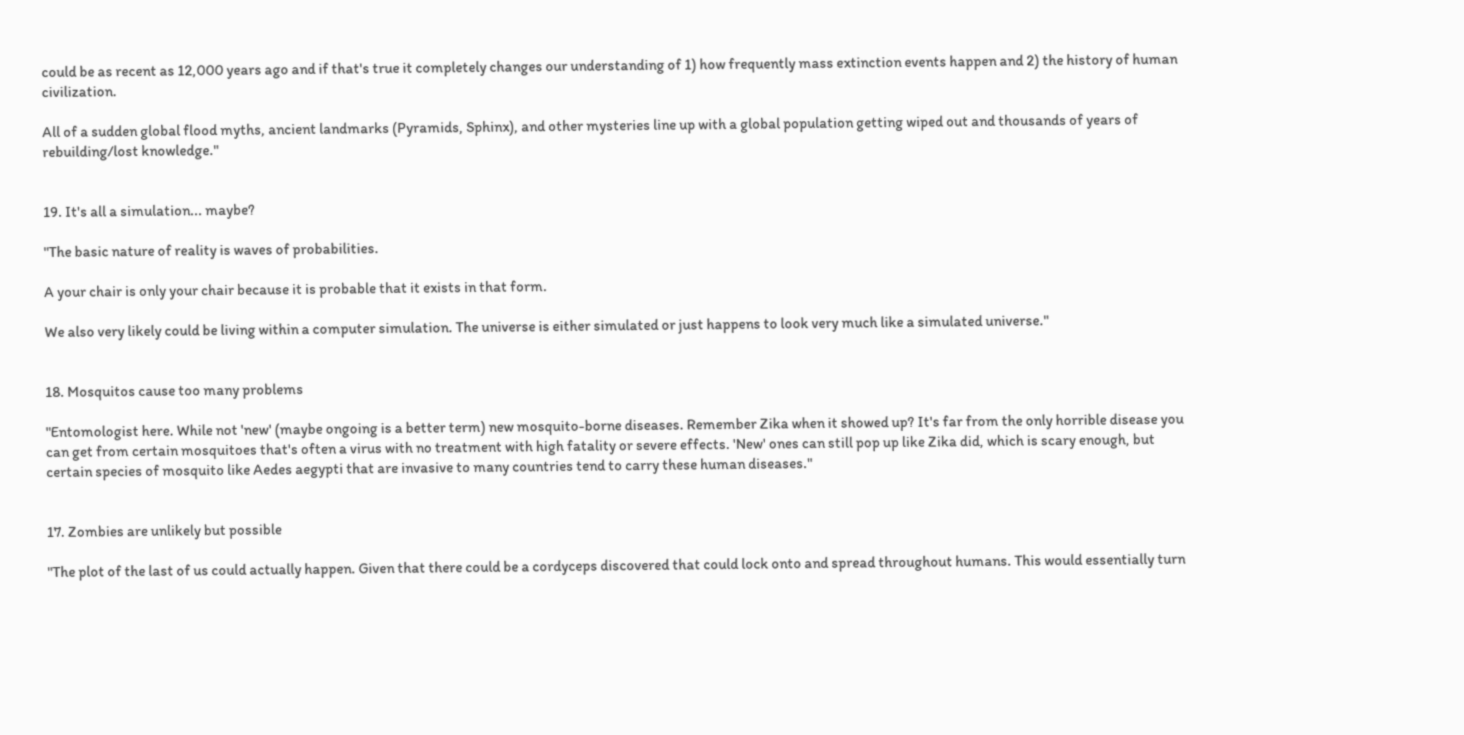could be as recent as 12,000 years ago and if that's true it completely changes our understanding of 1) how frequently mass extinction events happen and 2) the history of human civilization.

All of a sudden global flood myths, ancient landmarks (Pyramids, Sphinx), and other mysteries line up with a global population getting wiped out and thousands of years of rebuilding/lost knowledge."


19. It's all a simulation... maybe?

"The basic nature of reality is waves of probabilities.

A your chair is only your chair because it is probable that it exists in that form.

We also very likely could be living within a computer simulation. The universe is either simulated or just happens to look very much like a simulated universe."


18. Mosquitos cause too many problems

"Entomologist here. While not 'new' (maybe ongoing is a better term) new mosquito-borne diseases. Remember Zika when it showed up? It's far from the only horrible disease you can get from certain mosquitoes that's often a virus with no treatment with high fatality or severe effects. 'New' ones can still pop up like Zika did, which is scary enough, but certain species of mosquito like Aedes aegypti that are invasive to many countries tend to carry these human diseases."


17. Zombies are unlikely but possible

"The plot of the last of us could actually happen. Given that there could be a cordyceps discovered that could lock onto and spread throughout humans. This would essentially turn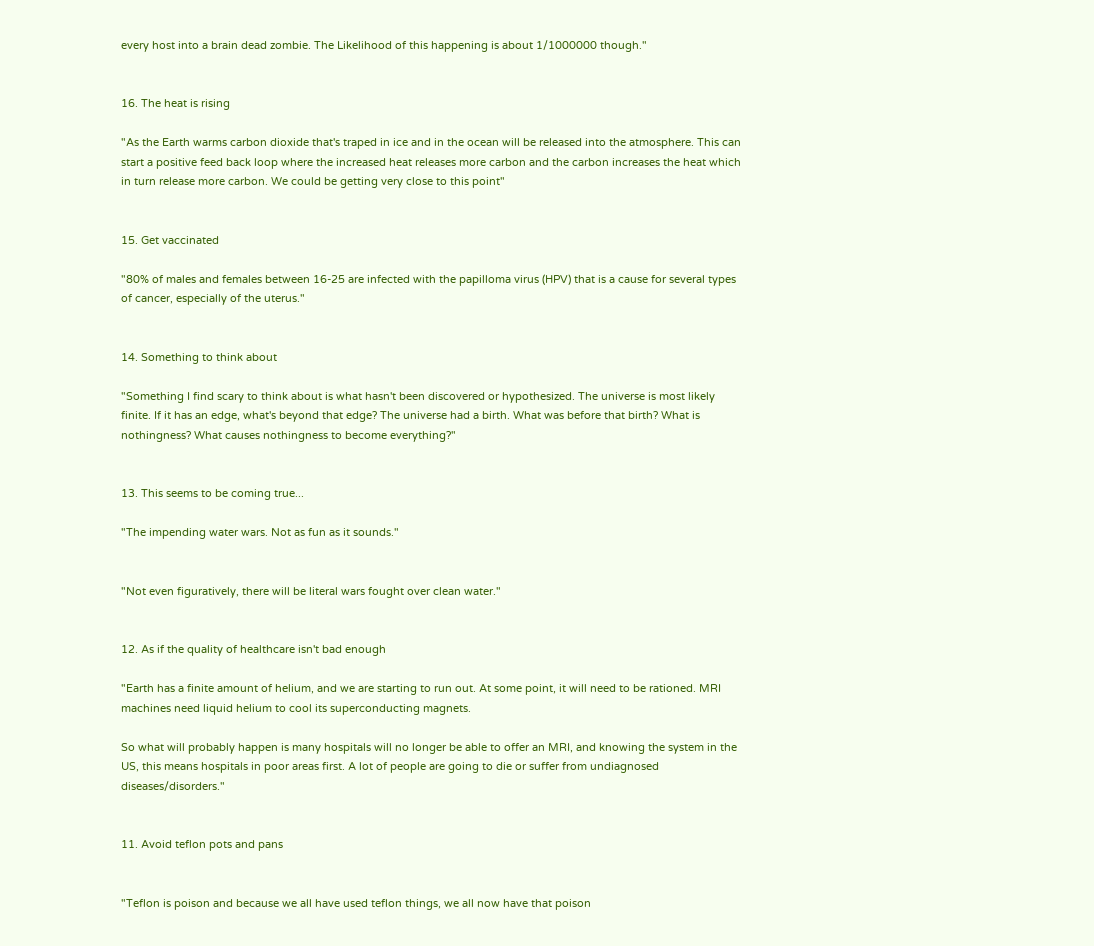every host into a brain dead zombie. The Likelihood of this happening is about 1/1000000 though."


16. The heat is rising

"As the Earth warms carbon dioxide that's traped in ice and in the ocean will be released into the atmosphere. This can start a positive feed back loop where the increased heat releases more carbon and the carbon increases the heat which in turn release more carbon. We could be getting very close to this point"


15. Get vaccinated

"80% of males and females between 16-25 are infected with the papilloma virus (HPV) that is a cause for several types of cancer, especially of the uterus."


14. Something to think about

"Something I find scary to think about is what hasn't been discovered or hypothesized. The universe is most likely finite. If it has an edge, what's beyond that edge? The universe had a birth. What was before that birth? What is nothingness? What causes nothingness to become everything?"


13. This seems to be coming true...

"The impending water wars. Not as fun as it sounds."


"Not even figuratively, there will be literal wars fought over clean water."


12. As if the quality of healthcare isn't bad enough

"Earth has a finite amount of helium, and we are starting to run out. At some point, it will need to be rationed. MRI machines need liquid helium to cool its superconducting magnets.

So what will probably happen is many hospitals will no longer be able to offer an MRI, and knowing the system in the US, this means hospitals in poor areas first. A lot of people are going to die or suffer from undiagnosed diseases/disorders."


11. Avoid teflon pots and pans


"Teflon is poison and because we all have used teflon things, we all now have that poison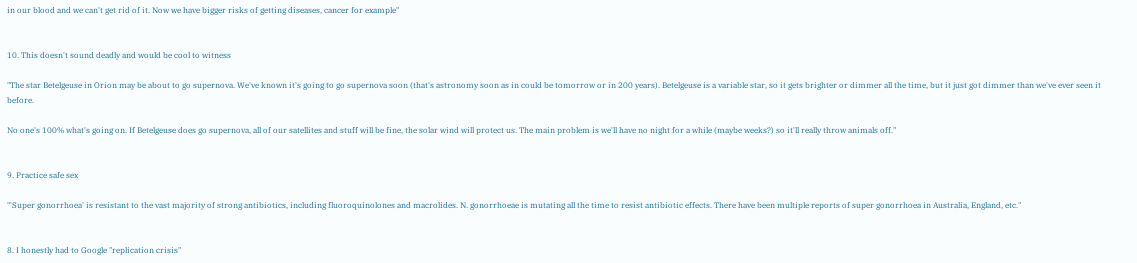in our blood and we can't get rid of it. Now we have bigger risks of getting diseases, cancer for example"


10. This doesn't sound deadly and would be cool to witness

"The star Betelgeuse in Orion may be about to go supernova. We've known it's going to go supernova soon (that's astronomy soon as in could be tomorrow or in 200 years). Betelgeuse is a variable star, so it gets brighter or dimmer all the time, but it just got dimmer than we've ever seen it before.

No one's 100% what's going on. If Betelgeuse does go supernova, all of our satellites and stuff will be fine, the solar wind will protect us. The main problem is we'll have no night for a while (maybe weeks?) so it'll really throw animals off."


9. Practice safe sex

"'Super gonorrhoea' is resistant to the vast majority of strong antibiotics, including fluoroquinolones and macrolides. N. gonorrhoeae is mutating all the time to resist antibiotic effects. There have been multiple reports of super gonorrhoea in Australia, England, etc."


8. I honestly had to Google "replication crisis"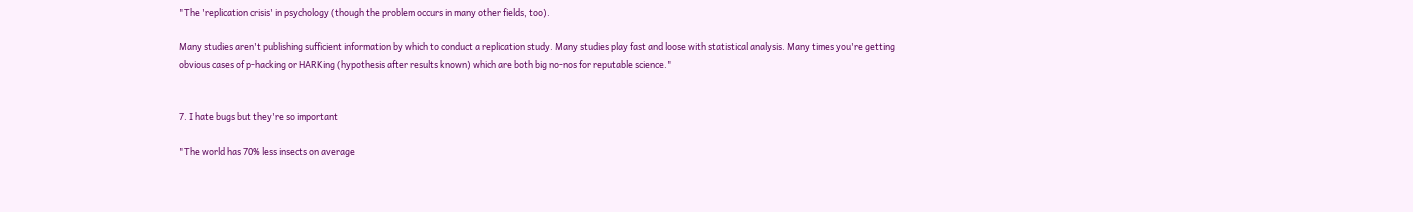"The 'replication crisis' in psychology (though the problem occurs in many other fields, too).

Many studies aren't publishing sufficient information by which to conduct a replication study. Many studies play fast and loose with statistical analysis. Many times you're getting obvious cases of p-hacking or HARKing (hypothesis after results known) which are both big no-nos for reputable science."


7. I hate bugs but they're so important

"The world has 70% less insects on average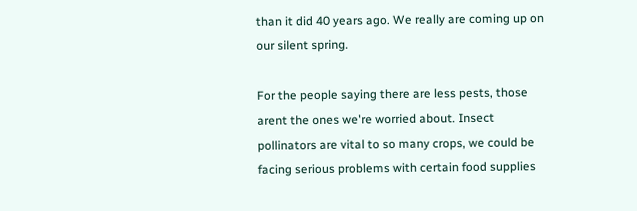than it did 40 years ago. We really are coming up on our silent spring.

For the people saying there are less pests, those arent the ones we're worried about. Insect pollinators are vital to so many crops, we could be facing serious problems with certain food supplies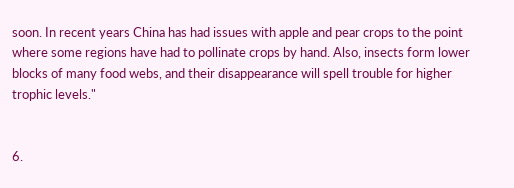soon. In recent years China has had issues with apple and pear crops to the point where some regions have had to pollinate crops by hand. Also, insects form lower blocks of many food webs, and their disappearance will spell trouble for higher trophic levels."


6.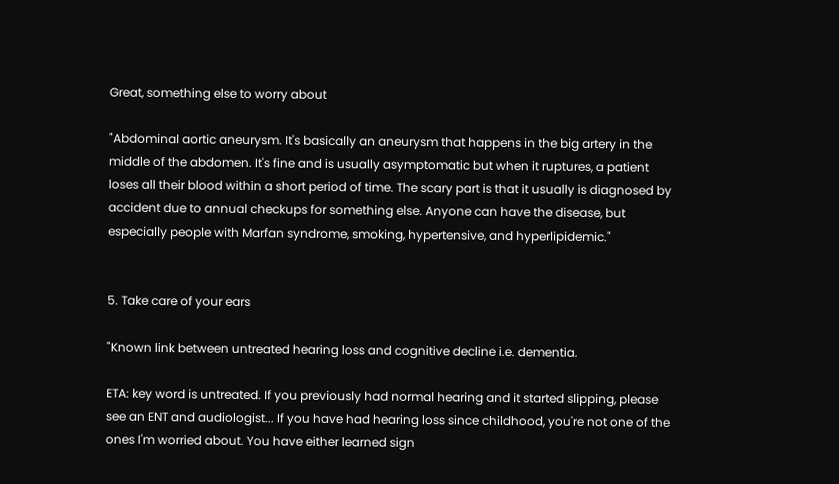Great, something else to worry about

"Abdominal aortic aneurysm. It's basically an aneurysm that happens in the big artery in the middle of the abdomen. It's fine and is usually asymptomatic but when it ruptures, a patient loses all their blood within a short period of time. The scary part is that it usually is diagnosed by accident due to annual checkups for something else. Anyone can have the disease, but especially people with Marfan syndrome, smoking, hypertensive, and hyperlipidemic."


5. Take care of your ears

"Known link between untreated hearing loss and cognitive decline i.e. dementia.

ETA: key word is untreated. If you previously had normal hearing and it started slipping, please see an ENT and audiologist... If you have had hearing loss since childhood, you're not one of the ones I'm worried about. You have either learned sign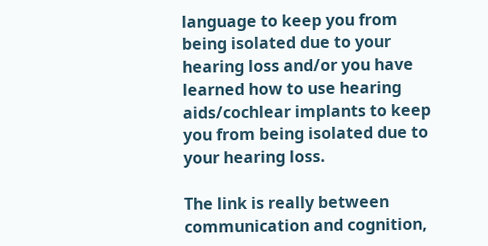language to keep you from being isolated due to your hearing loss and/or you have learned how to use hearing aids/cochlear implants to keep you from being isolated due to your hearing loss.

The link is really between communication and cognition,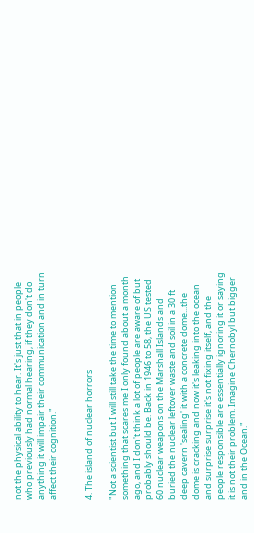not the physical ability to hear. It's just that in people who previously had normal hearing, if they don't do anything it will impair their communication and in turn affect their cognition."


4. The island of nuclear horrors

"Not a scientist but I will still take the time to mention something that scares me I only found about a month ago, and I don't think a lot of people are aware of but probably should be. Back in 1946 to 58, the US tested 60 nuclear weapons on the Marshall Islands and buried the nuclear leftover waste and soil in a 30 ft deep cavern 'sealing' it with a concrete dome...the dome is cracking and now it's leaking into the ocean and surprise surprise it's not fixing itself, and the people responsible are essentially ignoring it or saying it is not their problem. Imagine Chernobyl but bigger and in the Ocean."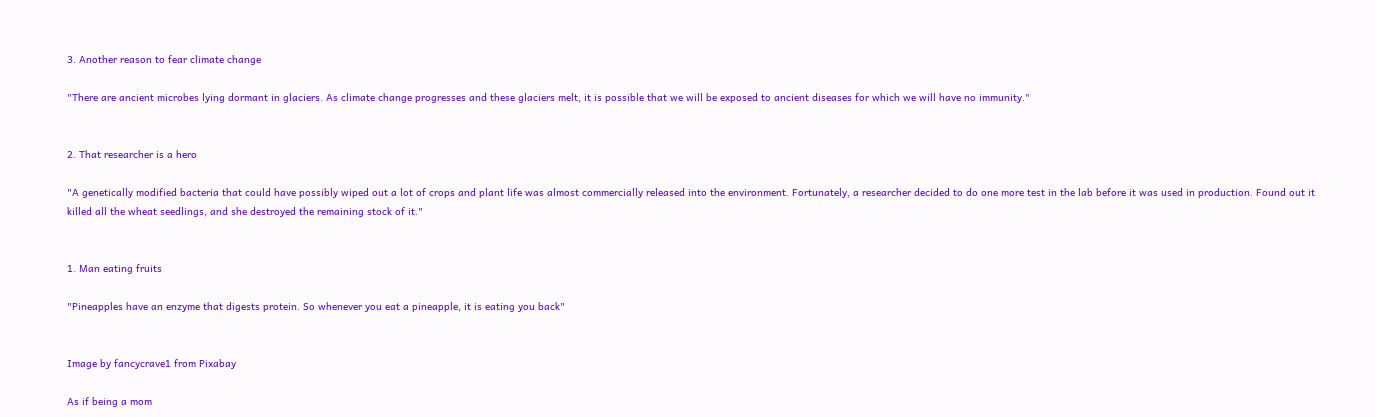3. Another reason to fear climate change

"There are ancient microbes lying dormant in glaciers. As climate change progresses and these glaciers melt, it is possible that we will be exposed to ancient diseases for which we will have no immunity."


2. That researcher is a hero

"A genetically modified bacteria that could have possibly wiped out a lot of crops and plant life was almost commercially released into the environment. Fortunately, a researcher decided to do one more test in the lab before it was used in production. Found out it killed all the wheat seedlings, and she destroyed the remaining stock of it."


1. Man eating fruits

"Pineapples have an enzyme that digests protein. So whenever you eat a pineapple, it is eating you back"


Image by fancycrave1 from Pixabay

As if being a mom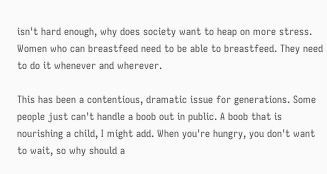isn't hard enough, why does society want to heap on more stress. Women who can breastfeed need to be able to breastfeed. They need to do it whenever and wherever.

This has been a contentious, dramatic issue for generations. Some people just can't handle a boob out in public. A boob that is nourishing a child, I might add. When you're hungry, you don't want to wait, so why should a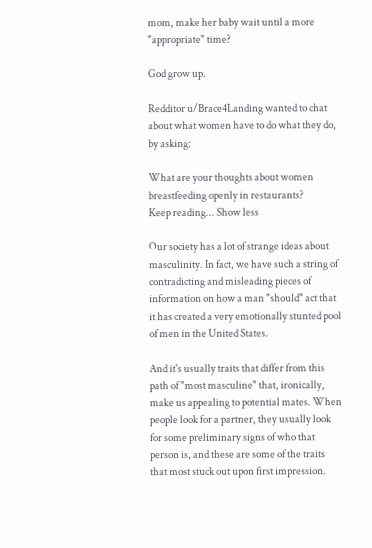mom, make her baby wait until a more "appropriate" time?

God grow up.

Redditor u/Brace4Landing wanted to chat about what women have to do what they do, by asking:

What are your thoughts about women breastfeeding openly in restaurants?
Keep reading... Show less

Our society has a lot of strange ideas about masculinity. In fact, we have such a string of contradicting and misleading pieces of information on how a man "should" act that it has created a very emotionally stunted pool of men in the United States.

And it's usually traits that differ from this path of "most masculine" that, ironically, make us appealing to potential mates. When people look for a partner, they usually look for some preliminary signs of who that person is, and these are some of the traits that most stuck out upon first impression.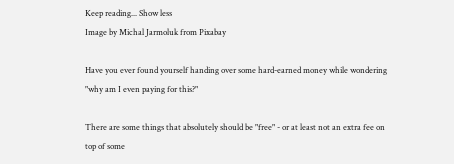Keep reading... Show less
Image by Michal Jarmoluk from Pixabay

Have you ever found yourself handing over some hard-earned money while wondering "why am I even paying for this?"

There are some things that absolutely should be "free" - or at least not an extra fee on top of some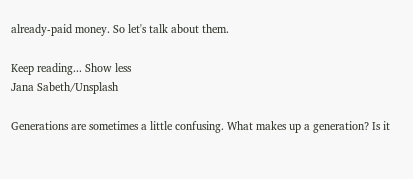already-paid money. So let's talk about them.

Keep reading... Show less
Jana Sabeth/Unsplash

Generations are sometimes a little confusing. What makes up a generation? Is it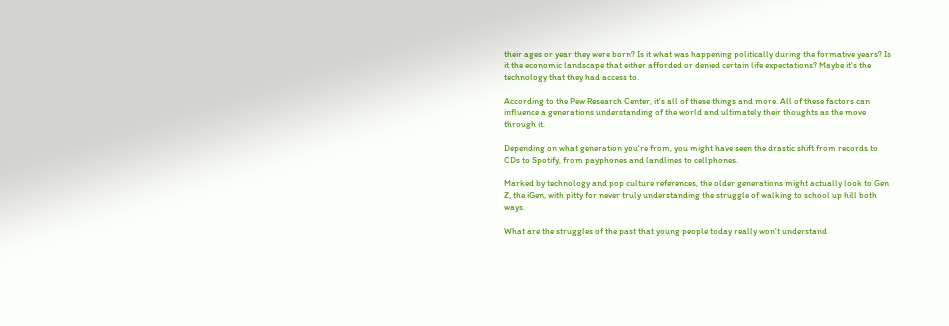their ages or year they were born? Is it what was happening politically during the formative years? Is it the economic landscape that either afforded or denied certain life expectations? Maybe it's the technology that they had access to.

According to the Pew Research Center, it's all of these things and more. All of these factors can influence a generations understanding of the world and ultimately their thoughts as the move through it.

Depending on what generation you're from, you might have seen the drastic shift from records to CDs to Spotify, from payphones and landlines to cellphones.

Marked by technology and pop culture references, the older generations might actually look to Gen Z, the iGen, with pitty for never truly understanding the struggle of walking to school up hill both ways.

What are the struggles of the past that young people today really won't understand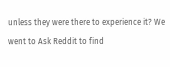unless they were there to experience it? We went to Ask Reddit to find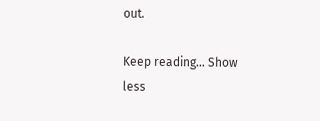out.

Keep reading... Show less